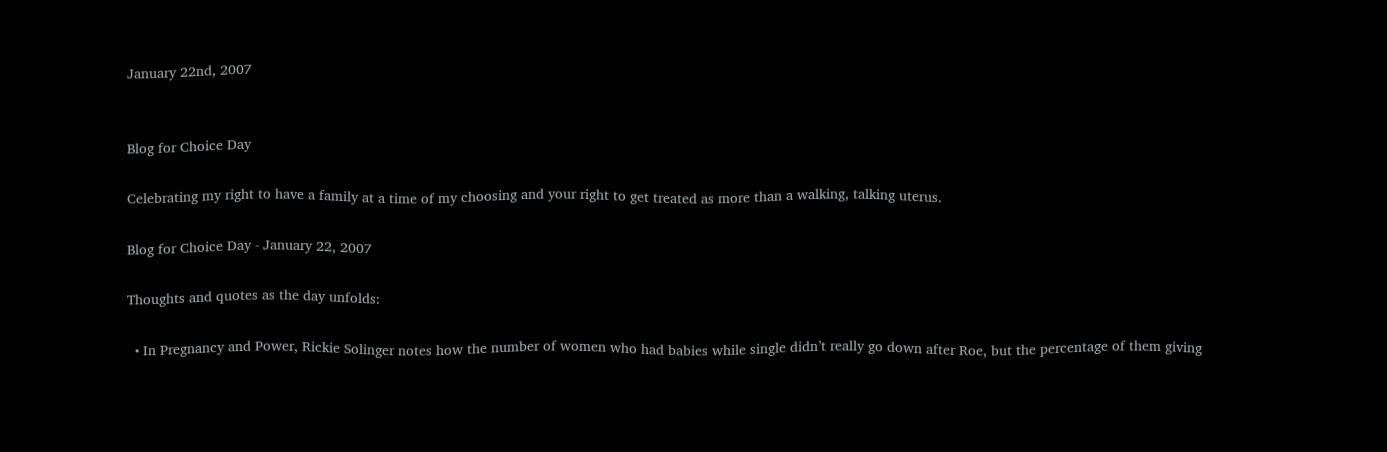January 22nd, 2007


Blog for Choice Day

Celebrating my right to have a family at a time of my choosing and your right to get treated as more than a walking, talking uterus.

Blog for Choice Day - January 22, 2007

Thoughts and quotes as the day unfolds:

  • In Pregnancy and Power, Rickie Solinger notes how the number of women who had babies while single didn’t really go down after Roe, but the percentage of them giving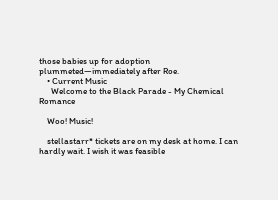those babies up for adoption plummeted—immediately after Roe.
    • Current Music
      Welcome to the Black Parade - My Chemical Romance

    Woo! Music!

    stellastarr* tickets are on my desk at home. I can hardly wait. I wish it was feasible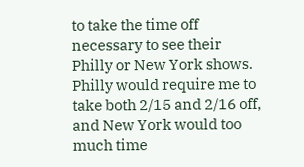to take the time off necessary to see their Philly or New York shows. Philly would require me to take both 2/15 and 2/16 off, and New York would too much time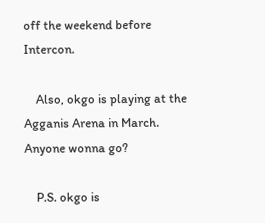off the weekend before Intercon.

    Also, okgo is playing at the Agganis Arena in March. Anyone wonna go?

    P.S. okgo is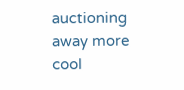auctioning away more cool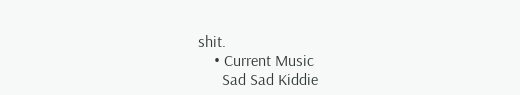shit.
    • Current Music
      Sad Sad Kiddie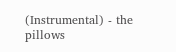(Instrumental) - the pillows